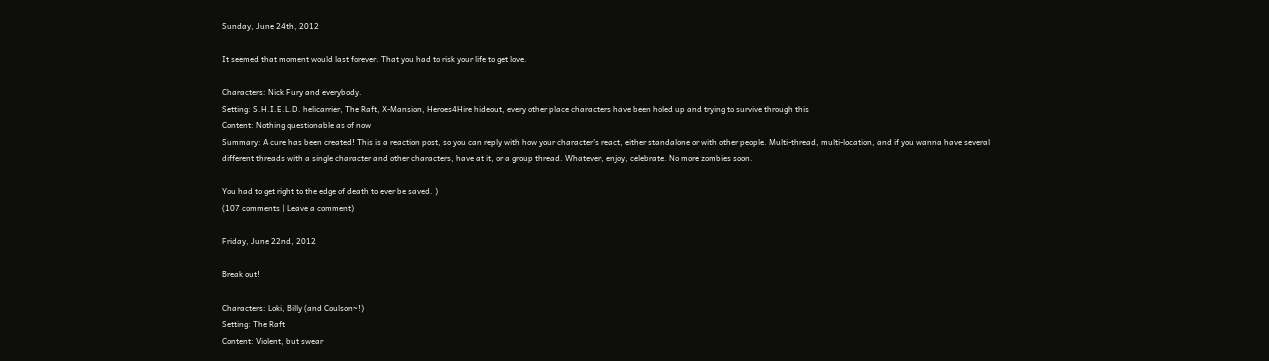Sunday, June 24th, 2012

It seemed that moment would last forever. That you had to risk your life to get love.

Characters: Nick Fury and everybody.
Setting: S.H.I.E.L.D. helicarrier, The Raft, X-Mansion, Heroes4Hire hideout, every other place characters have been holed up and trying to survive through this
Content: Nothing questionable as of now
Summary: A cure has been created! This is a reaction post, so you can reply with how your character's react, either standalone or with other people. Multi-thread, multi-location, and if you wanna have several different threads with a single character and other characters, have at it, or a group thread. Whatever, enjoy, celebrate. No more zombies soon.

You had to get right to the edge of death to ever be saved. )
(107 comments | Leave a comment)

Friday, June 22nd, 2012

Break out!

Characters: Loki, Billy (and Coulson~!)
Setting: The Raft
Content: Violent, but swear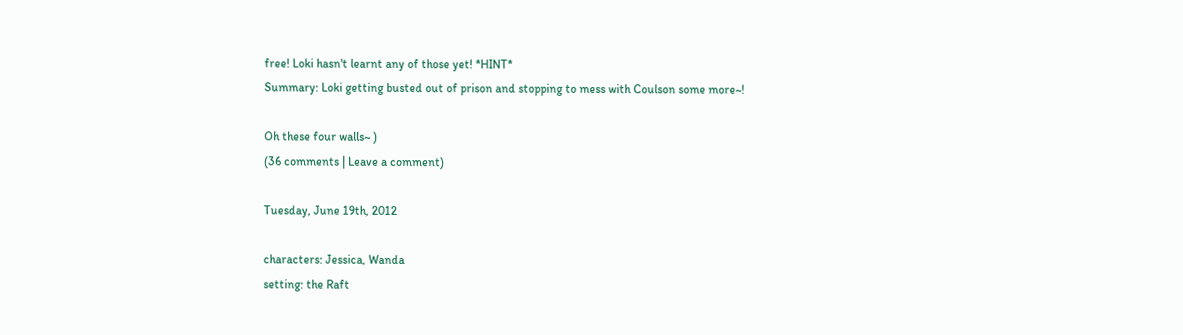free! Loki hasn't learnt any of those yet! *HINT*
Summary: Loki getting busted out of prison and stopping to mess with Coulson some more~!

Oh these four walls~ )
(36 comments | Leave a comment)

Tuesday, June 19th, 2012

characters: Jessica, Wanda
setting: the Raft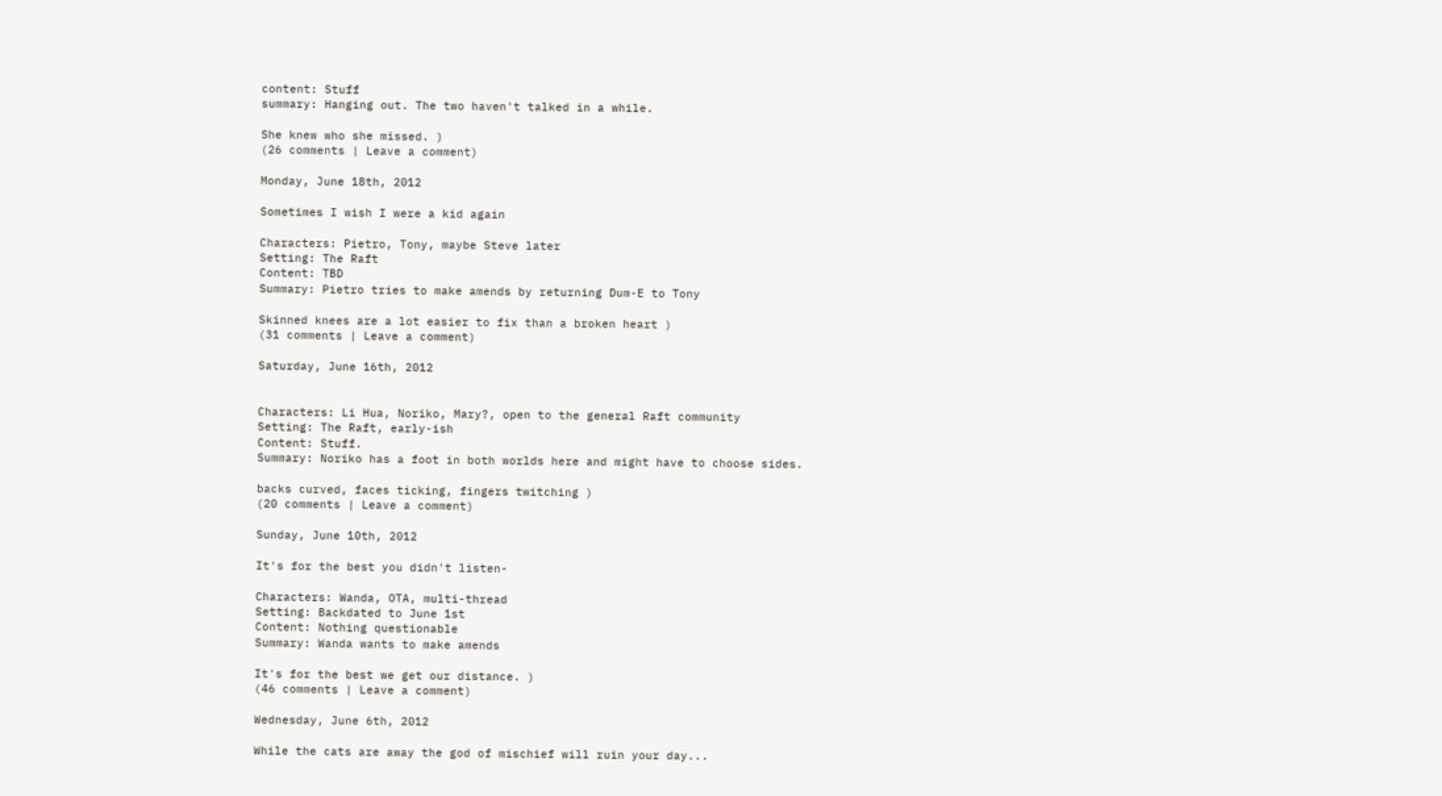content: Stuff
summary: Hanging out. The two haven't talked in a while.

She knew who she missed. )
(26 comments | Leave a comment)

Monday, June 18th, 2012

Sometimes I wish I were a kid again

Characters: Pietro, Tony, maybe Steve later
Setting: The Raft
Content: TBD
Summary: Pietro tries to make amends by returning Dum-E to Tony

Skinned knees are a lot easier to fix than a broken heart )
(31 comments | Leave a comment)

Saturday, June 16th, 2012


Characters: Li Hua, Noriko, Mary?, open to the general Raft community
Setting: The Raft, early-ish
Content: Stuff.
Summary: Noriko has a foot in both worlds here and might have to choose sides.

backs curved, faces ticking, fingers twitching )
(20 comments | Leave a comment)

Sunday, June 10th, 2012

It's for the best you didn't listen-

Characters: Wanda, OTA, multi-thread
Setting: Backdated to June 1st
Content: Nothing questionable
Summary: Wanda wants to make amends

It's for the best we get our distance. )
(46 comments | Leave a comment)

Wednesday, June 6th, 2012

While the cats are away the god of mischief will ruin your day...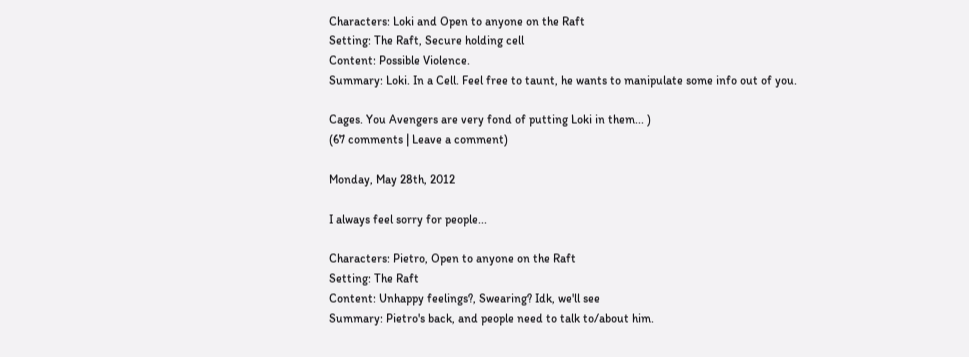Characters: Loki and Open to anyone on the Raft
Setting: The Raft, Secure holding cell
Content: Possible Violence.
Summary: Loki. In a Cell. Feel free to taunt, he wants to manipulate some info out of you.

Cages. You Avengers are very fond of putting Loki in them... )
(67 comments | Leave a comment)

Monday, May 28th, 2012

I always feel sorry for people...

Characters: Pietro, Open to anyone on the Raft
Setting: The Raft
Content: Unhappy feelings?, Swearing? Idk, we'll see
Summary: Pietro's back, and people need to talk to/about him.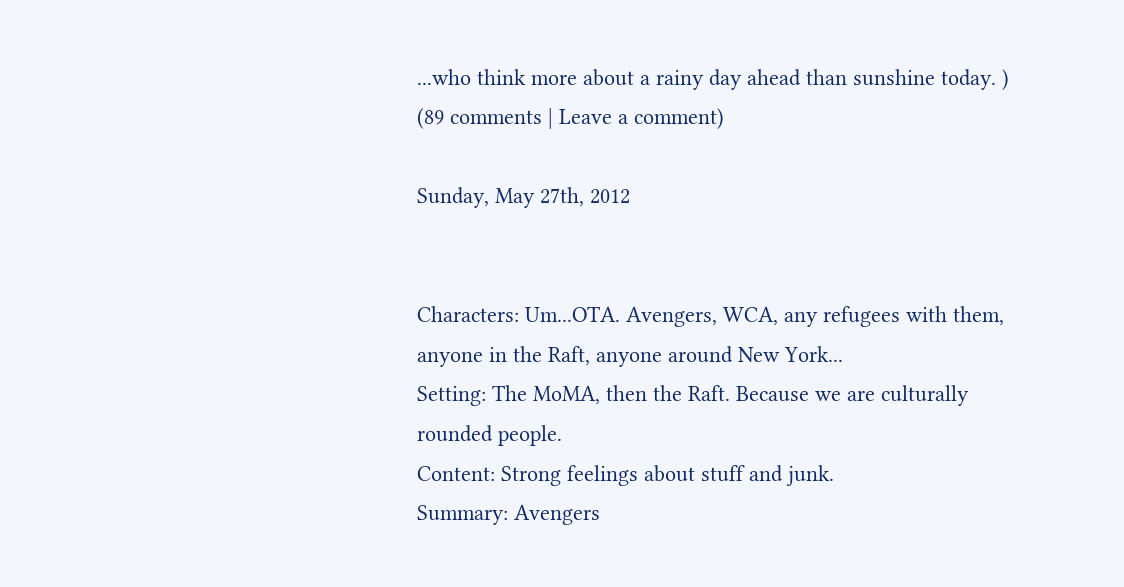...who think more about a rainy day ahead than sunshine today. )
(89 comments | Leave a comment)

Sunday, May 27th, 2012


Characters: Um...OTA. Avengers, WCA, any refugees with them, anyone in the Raft, anyone around New York...
Setting: The MoMA, then the Raft. Because we are culturally rounded people.
Content: Strong feelings about stuff and junk.
Summary: Avengers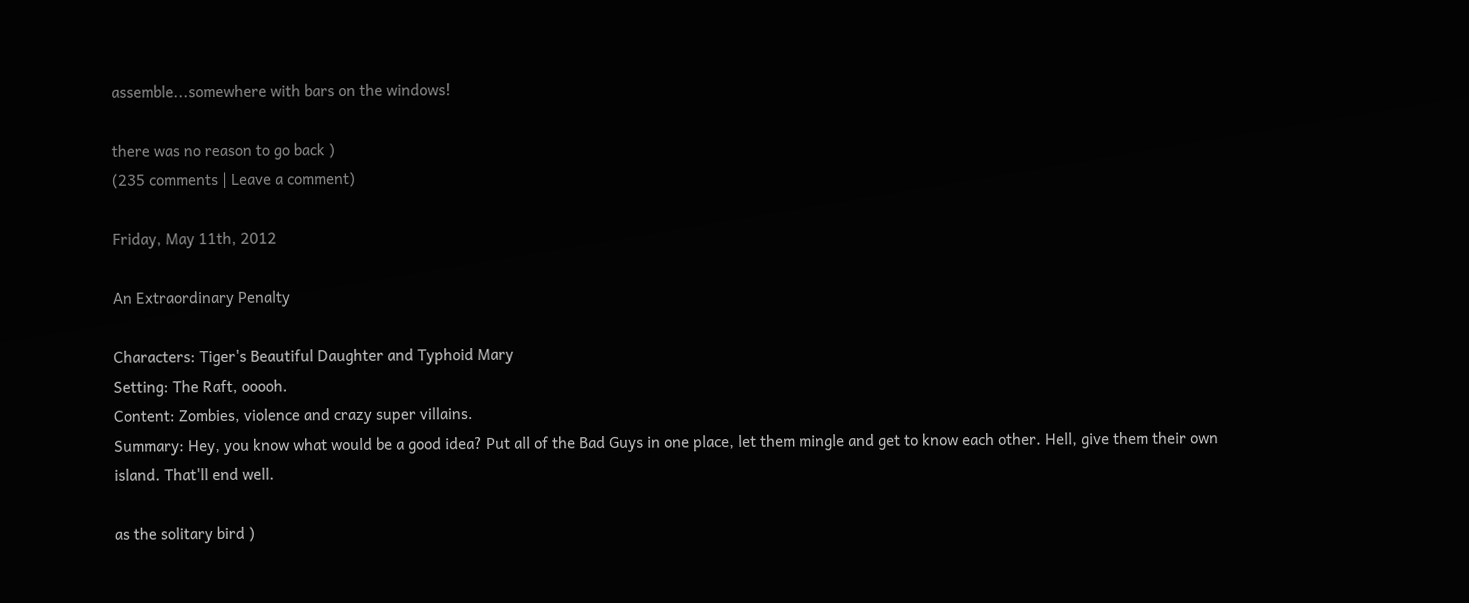assemble...somewhere with bars on the windows!

there was no reason to go back )
(235 comments | Leave a comment)

Friday, May 11th, 2012

An Extraordinary Penalty

Characters: Tiger's Beautiful Daughter and Typhoid Mary
Setting: The Raft, ooooh.
Content: Zombies, violence and crazy super villains.
Summary: Hey, you know what would be a good idea? Put all of the Bad Guys in one place, let them mingle and get to know each other. Hell, give them their own island. That'll end well.

as the solitary bird )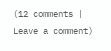(12 comments | Leave a comment)